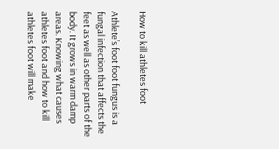How to kill athletes foot

Athlete’s foot foot fungus is a fungal infection that affects the feet as well as other parts of the body. It grows in warm damp areas. Knowing what causes athletes foot and how to kill athletes foot will make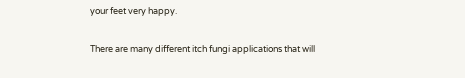your feet very happy.

There are many different itch fungi applications that will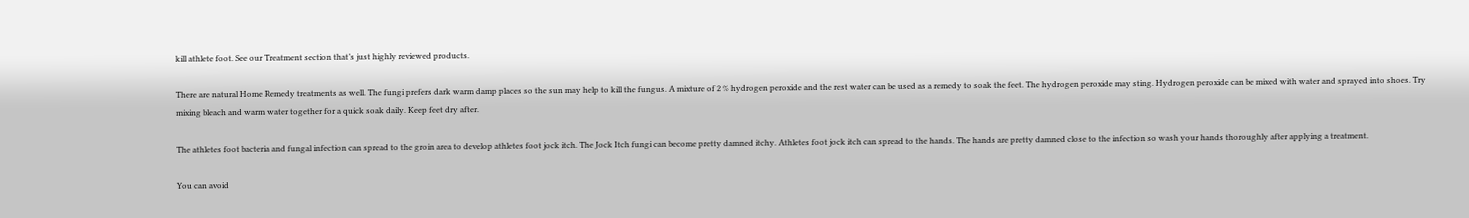kill athlete foot. See our Treatment section that’s just highly reviewed products.

There are natural Home Remedy treatments as well. The fungi prefers dark warm damp places so the sun may help to kill the fungus. A mixture of 2 % hydrogen peroxide and the rest water can be used as a remedy to soak the feet. The hydrogen peroxide may sting. Hydrogen peroxide can be mixed with water and sprayed into shoes. Try mixing bleach and warm water together for a quick soak daily. Keep feet dry after.

The athletes foot bacteria and fungal infection can spread to the groin area to develop athletes foot jock itch. The Jock Itch fungi can become pretty damned itchy. Athletes foot jock itch can spread to the hands. The hands are pretty damned close to the infection so wash your hands thoroughly after applying a treatment.

You can avoid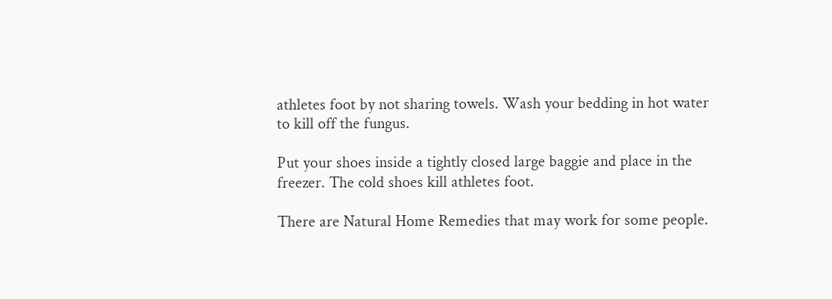athletes foot by not sharing towels. Wash your bedding in hot water to kill off the fungus.

Put your shoes inside a tightly closed large baggie and place in the freezer. The cold shoes kill athletes foot.

There are Natural Home Remedies that may work for some people.